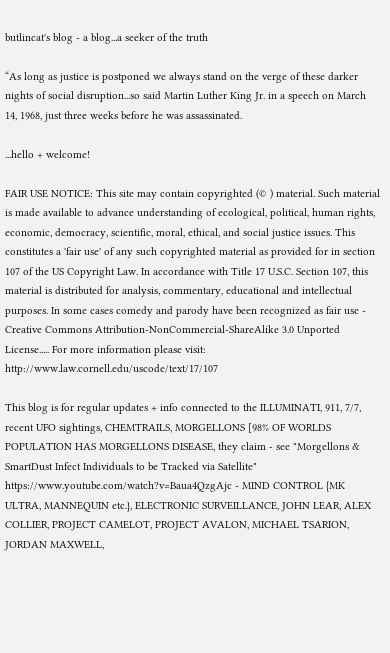butlincat's blog - a blog...a seeker of the truth

“As long as justice is postponed we always stand on the verge of these darker nights of social disruption...so said Martin Luther King Jr. in a speech on March 14, 1968, just three weeks before he was assassinated.

...hello + welcome!

FAIR USE NOTICE: This site may contain copyrighted (© ) material. Such material is made available to advance understanding of ecological, political, human rights, economic, democracy, scientific, moral, ethical, and social justice issues. This constitutes a 'fair use' of any such copyrighted material as provided for in section 107 of the US Copyright Law. In accordance with Title 17 U.S.C. Section 107, this material is distributed for analysis, commentary, educational and intellectual purposes. In some cases comedy and parody have been recognized as fair use - Creative Commons Attribution-NonCommercial-ShareAlike 3.0 Unported License..... For more information please visit: http://www.law.cornell.edu/uscode/text/17/107

This blog is for regular updates + info connected to the ILLUMINATI, 911, 7/7, recent UFO sightings, CHEMTRAILS, MORGELLONS [98% OF WORLDS POPULATION HAS MORGELLONS DISEASE, they claim - see "Morgellons & SmartDust Infect Individuals to be Tracked via Satellite" https://www.youtube.com/watch?v=Baua4QzgAjc - MIND CONTROL {MK ULTRA, MANNEQUIN etc.}, ELECTRONIC SURVEILLANCE, JOHN LEAR, ALEX COLLIER, PROJECT CAMELOT, PROJECT AVALON, MICHAEL TSARION, JORDAN MAXWELL,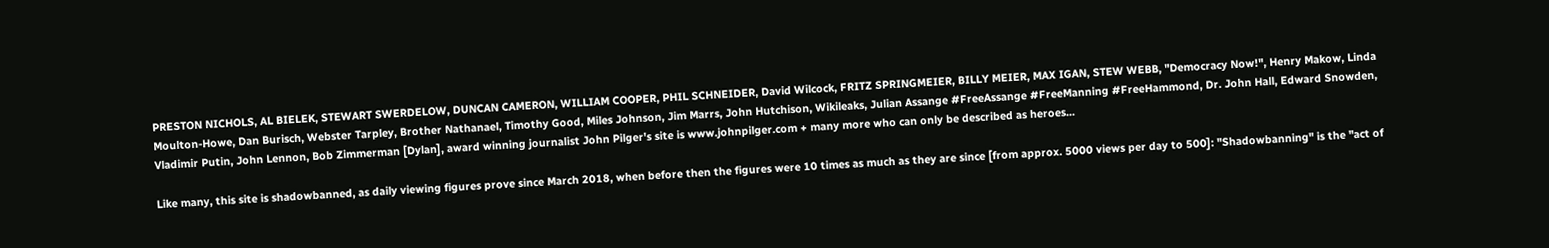PRESTON NICHOLS, AL BIELEK, STEWART SWERDELOW, DUNCAN CAMERON, WILLIAM COOPER, PHIL SCHNEIDER, David Wilcock, FRITZ SPRINGMEIER, BILLY MEIER, MAX IGAN, STEW WEBB, "Democracy Now!", Henry Makow, Linda Moulton-Howe, Dan Burisch, Webster Tarpley, Brother Nathanael, Timothy Good, Miles Johnson, Jim Marrs, John Hutchison, Wikileaks, Julian Assange #FreeAssange #FreeManning #FreeHammond, Dr. John Hall, Edward Snowden, Vladimir Putin, John Lennon, Bob Zimmerman [Dylan], award winning journalist John Pilger's site is www.johnpilger.com + many more who can only be described as heroes...

Like many, this site is shadowbanned, as daily viewing figures prove since March 2018, when before then the figures were 10 times as much as they are since [from approx. 5000 views per day to 500]: "Shadowbanning" is the "act of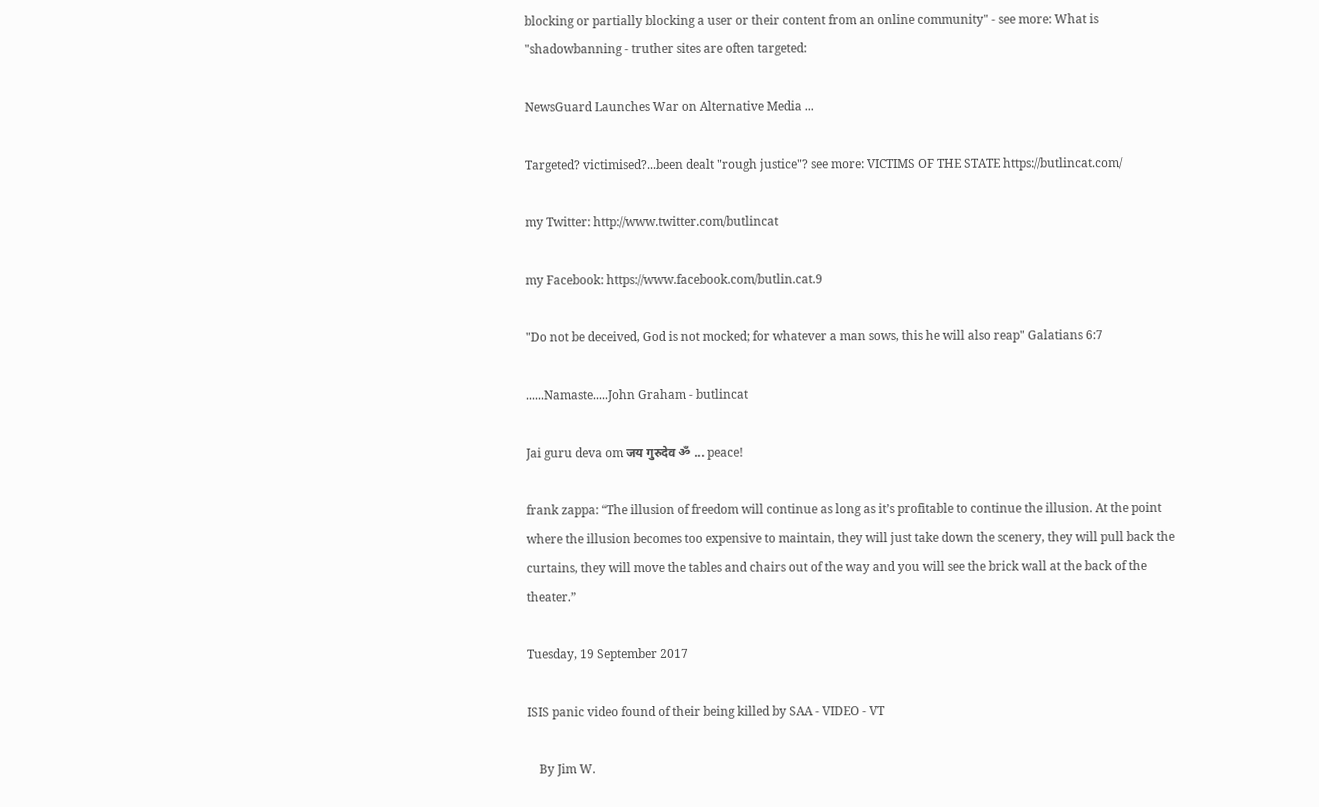blocking or partially blocking a user or their content from an online community" - see more: What is "shadowbanning - truther sites are often targeted:

NewsGuard Launches War on Alternative Media ...

Targeted? victimised?...been dealt "rough justice"? see more: VICTIMS OF THE STATE https://butlincat.com/

my Twitter: http://www.twitter.com/butlincat

my Facebook: https://www.facebook.com/butlin.cat.9

"Do not be deceived, God is not mocked; for whatever a man sows, this he will also reap" Galatians 6:7

......Namaste.....John Graham - butlincat

Jai guru deva om जय गुरुदेव ॐ ... peace!

frank zappa: “The illusion of freedom will continue as long as it’s profitable to continue the illusion. At the point where the illusion becomes too expensive to maintain, they will just take down the scenery, they will pull back the curtains, they will move the tables and chairs out of the way and you will see the brick wall at the back of the theater.”

Tuesday, 19 September 2017

ISIS panic video found of their being killed by SAA - VIDEO - VT

    By Jim W.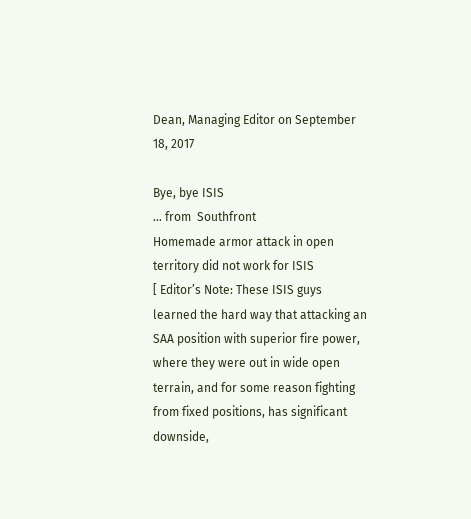Dean, Managing Editor on September 18, 2017

Bye, bye ISIS
… from  Southfront
Homemade armor attack in open territory did not work for ISIS
[ Editor’s Note: These ISIS guys learned the hard way that attacking an SAA position with superior fire power, where they were out in wide open terrain, and for some reason fighting from fixed positions, has significant downside,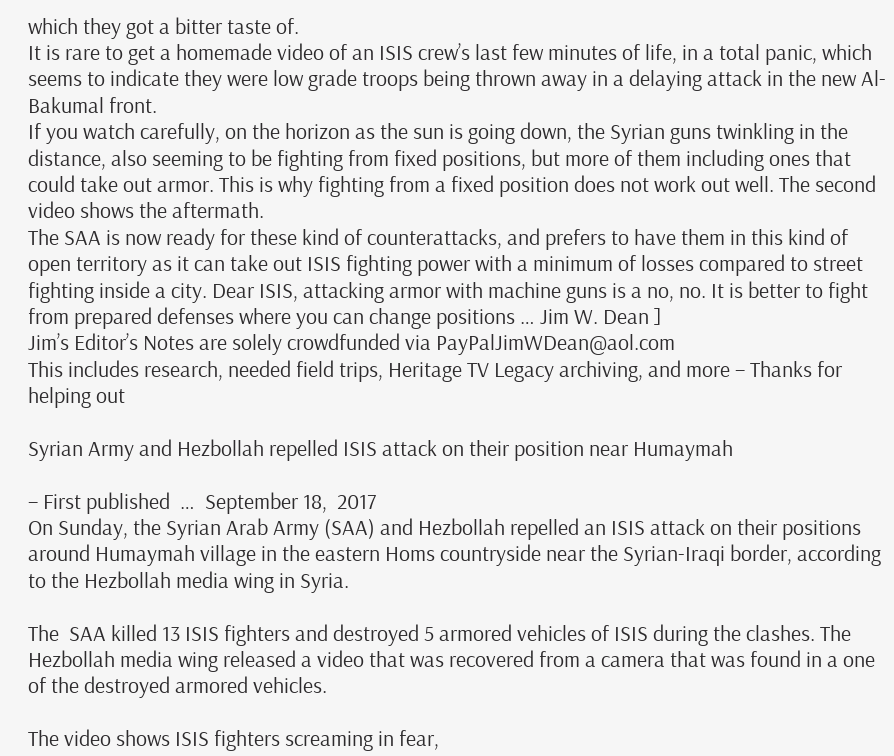which they got a bitter taste of.
It is rare to get a homemade video of an ISIS crew’s last few minutes of life, in a total panic, which seems to indicate they were low grade troops being thrown away in a delaying attack in the new Al-Bakumal front.
If you watch carefully, on the horizon as the sun is going down, the Syrian guns twinkling in the distance, also seeming to be fighting from fixed positions, but more of them including ones that could take out armor. This is why fighting from a fixed position does not work out well. The second video shows the aftermath.
The SAA is now ready for these kind of counterattacks, and prefers to have them in this kind of open territory as it can take out ISIS fighting power with a minimum of losses compared to street fighting inside a city. Dear ISIS, attacking armor with machine guns is a no, no. It is better to fight from prepared defenses where you can change positions … Jim W. Dean ]
Jim’s Editor’s Notes are solely crowdfunded via PayPalJimWDean@aol.com
This includes research, needed field trips, Heritage TV Legacy archiving, and more – Thanks for helping out

Syrian Army and Hezbollah repelled ISIS attack on their position near Humaymah

– First published  …  September 18,  2017
On Sunday, the Syrian Arab Army (SAA) and Hezbollah repelled an ISIS attack on their positions around Humaymah village in the eastern Homs countryside near the Syrian-Iraqi border, according to the Hezbollah media wing in Syria.

The  SAA killed 13 ISIS fighters and destroyed 5 armored vehicles of ISIS during the clashes. The Hezbollah media wing released a video that was recovered from a camera that was found in a one of the destroyed armored vehicles.

The video shows ISIS fighters screaming in fear,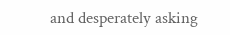and desperately asking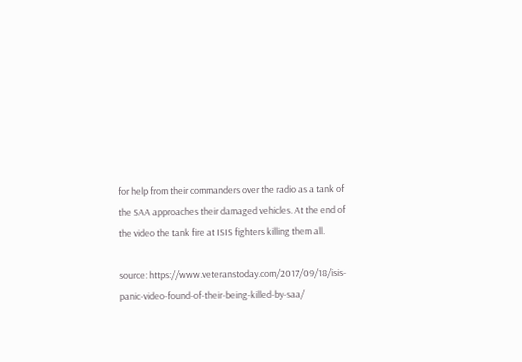for help from their commanders over the radio as a tank of the SAA approaches their damaged vehicles. At the end of the video the tank fire at ISIS fighters killing them all.

source: https://www.veteranstoday.com/2017/09/18/isis-panic-video-found-of-their-being-killed-by-saa/